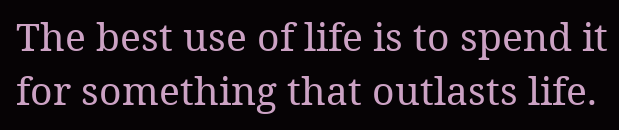The best use of life is to spend it for something that outlasts life.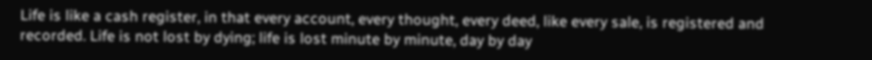Life is like a cash register, in that every account, every thought, every deed, like every sale, is registered and recorded. Life is not lost by dying; life is lost minute by minute, day by day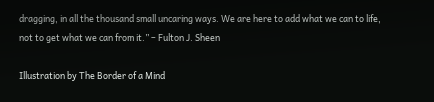dragging, in all the thousand small uncaring ways. We are here to add what we can to life, not to get what we can from it.” – Fulton J. Sheen

Illustration by The Border of a Mind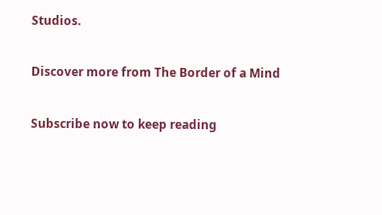Studios.

Discover more from The Border of a Mind

Subscribe now to keep reading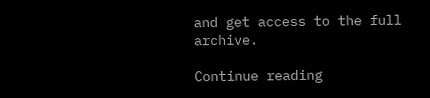and get access to the full archive.

Continue reading